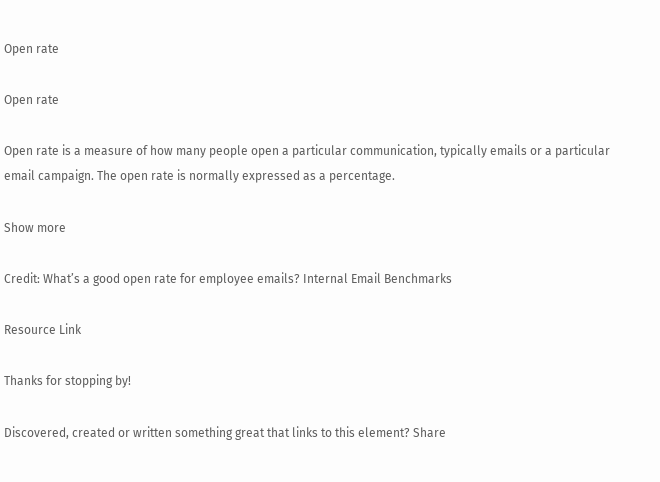Open rate

Open rate

Open rate is a measure of how many people open a particular communication, typically emails or a particular email campaign. The open rate is normally expressed as a percentage.

Show more

Credit: What’s a good open rate for employee emails? Internal Email Benchmarks

Resource Link

Thanks for stopping by!

Discovered, created or written something great that links to this element? Share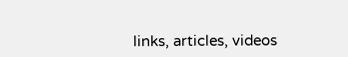links, articles, videos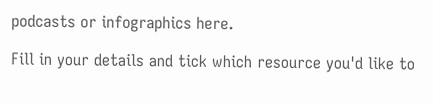podcasts or infographics here.

Fill in your details and tick which resource you'd like to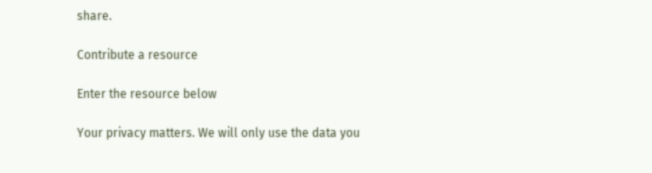share.

Contribute a resource

Enter the resource below

Your privacy matters. We will only use the data you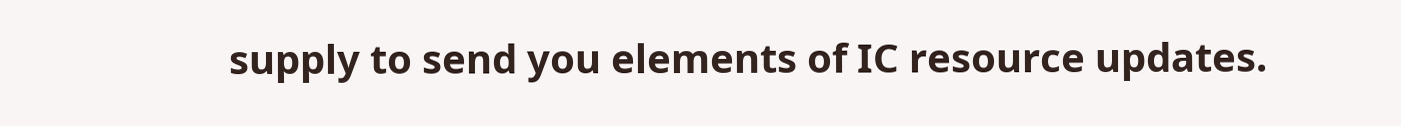supply to send you elements of IC resource updates.